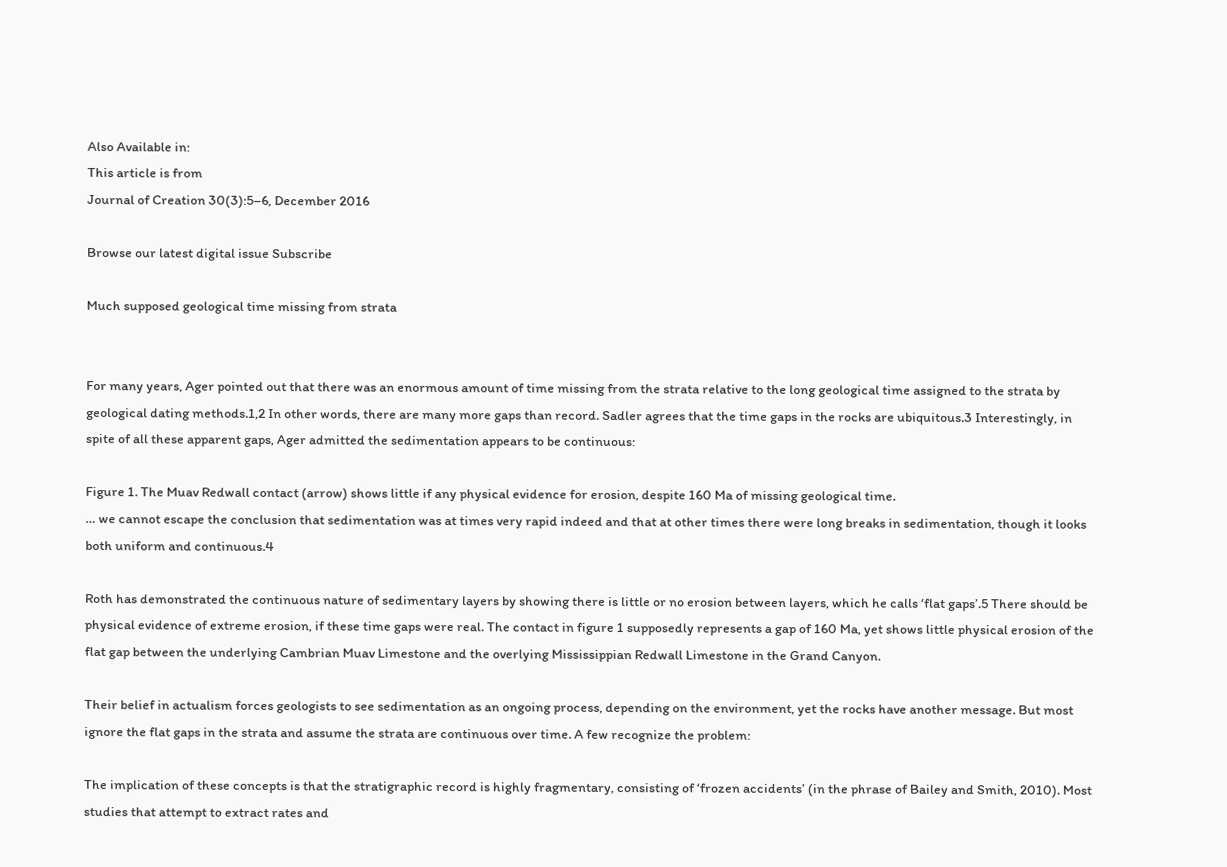Also Available in:
This article is from
Journal of Creation 30(3):5–6, December 2016

Browse our latest digital issue Subscribe

Much supposed geological time missing from strata


For many years, Ager pointed out that there was an enormous amount of time missing from the strata relative to the long geological time assigned to the strata by geological dating methods.1,2 In other words, there are many more gaps than record. Sadler agrees that the time gaps in the rocks are ubiquitous.3 Interestingly, in spite of all these apparent gaps, Ager admitted the sedimentation appears to be continuous:

Figure 1. The Muav Redwall contact (arrow) shows little if any physical evidence for erosion, despite 160 Ma of missing geological time.
… we cannot escape the conclusion that sedimentation was at times very rapid indeed and that at other times there were long breaks in sedimentation, though it looks both uniform and continuous.4

Roth has demonstrated the continuous nature of sedimentary layers by showing there is little or no erosion between layers, which he calls ‘flat gaps’.5 There should be physical evidence of extreme erosion, if these time gaps were real. The contact in figure 1 supposedly represents a gap of 160 Ma, yet shows little physical erosion of the flat gap between the underlying Cambrian Muav Limestone and the overlying Mississippian Redwall Limestone in the Grand Canyon.

Their belief in actualism forces geologists to see sedimentation as an ongoing process, depending on the environment, yet the rocks have another message. But most ignore the flat gaps in the strata and assume the strata are continuous over time. A few recognize the problem:

The implication of these concepts is that the stratigraphic record is highly fragmentary, consisting of ‘frozen accidents’ (in the phrase of Bailey and Smith, 2010). Most studies that attempt to extract rates and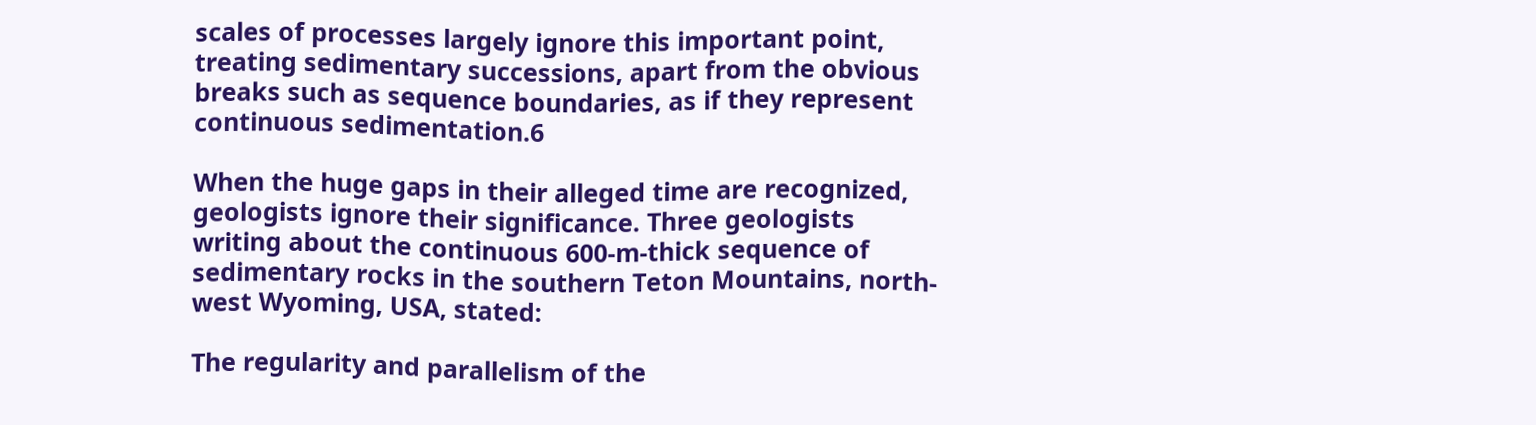scales of processes largely ignore this important point, treating sedimentary successions, apart from the obvious breaks such as sequence boundaries, as if they represent continuous sedimentation.6

When the huge gaps in their alleged time are recognized, geologists ignore their significance. Three geologists writing about the continuous 600-m-thick sequence of sedimentary rocks in the southern Teton Mountains, north-west Wyoming, USA, stated:

The regularity and parallelism of the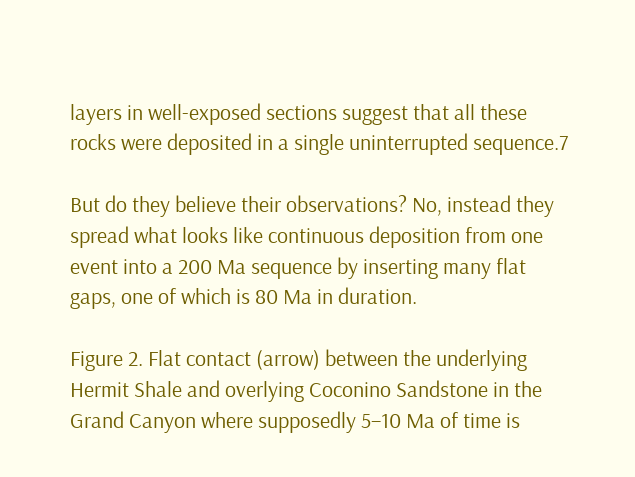layers in well-exposed sections suggest that all these rocks were deposited in a single uninterrupted sequence.7

But do they believe their observations? No, instead they spread what looks like continuous deposition from one event into a 200 Ma sequence by inserting many flat gaps, one of which is 80 Ma in duration.

Figure 2. Flat contact (arrow) between the underlying Hermit Shale and overlying Coconino Sandstone in the Grand Canyon where supposedly 5–10 Ma of time is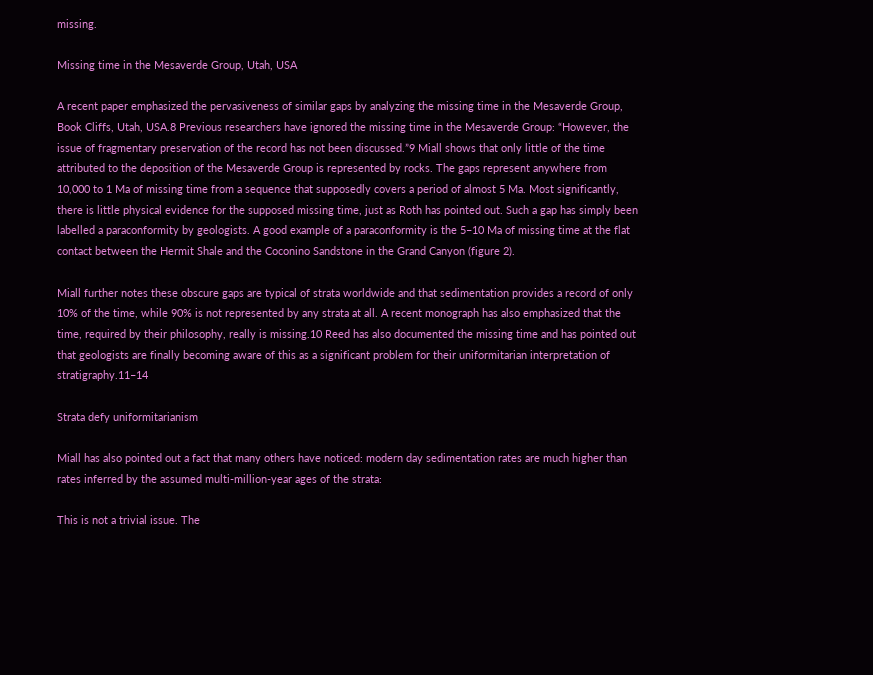missing.

Missing time in the Mesaverde Group, Utah, USA

A recent paper emphasized the pervasiveness of similar gaps by analyzing the missing time in the Mesaverde Group, Book Cliffs, Utah, USA.8 Previous researchers have ignored the missing time in the Mesaverde Group: “However, the issue of fragmentary preservation of the record has not been discussed.”9 Miall shows that only little of the time attributed to the deposition of the Mesaverde Group is represented by rocks. The gaps represent anywhere from 10,000 to 1 Ma of missing time from a sequence that supposedly covers a period of almost 5 Ma. Most significantly, there is little physical evidence for the supposed missing time, just as Roth has pointed out. Such a gap has simply been labelled a paraconformity by geologists. A good example of a paraconformity is the 5–10 Ma of missing time at the flat contact between the Hermit Shale and the Coconino Sandstone in the Grand Canyon (figure 2).

Miall further notes these obscure gaps are typical of strata worldwide and that sedimentation provides a record of only 10% of the time, while 90% is not represented by any strata at all. A recent monograph has also emphasized that the time, required by their philosophy, really is missing.10 Reed has also documented the missing time and has pointed out that geologists are finally becoming aware of this as a significant problem for their uniformitarian interpretation of stratigraphy.11–14

Strata defy uniformitarianism

Miall has also pointed out a fact that many others have noticed: modern day sedimentation rates are much higher than rates inferred by the assumed multi-million-year ages of the strata:

This is not a trivial issue. The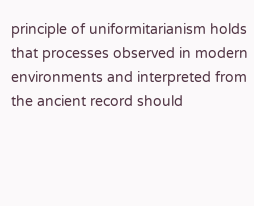principle of uniformitarianism holds that processes observed in modern environments and interpreted from the ancient record should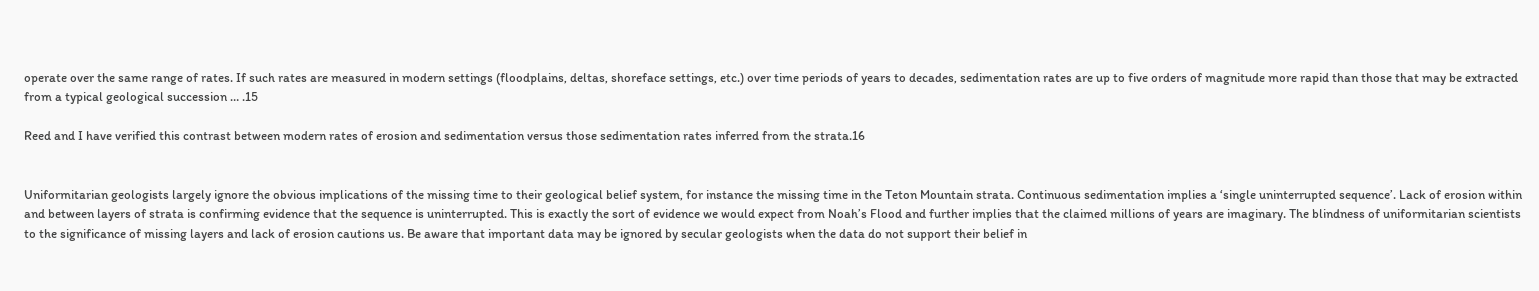operate over the same range of rates. If such rates are measured in modern settings (floodplains, deltas, shoreface settings, etc.) over time periods of years to decades, sedimentation rates are up to five orders of magnitude more rapid than those that may be extracted from a typical geological succession … .15

Reed and I have verified this contrast between modern rates of erosion and sedimentation versus those sedimentation rates inferred from the strata.16


Uniformitarian geologists largely ignore the obvious implications of the missing time to their geological belief system, for instance the missing time in the Teton Mountain strata. Continuous sedimentation implies a ‘single uninterrupted sequence’. Lack of erosion within and between layers of strata is confirming evidence that the sequence is uninterrupted. This is exactly the sort of evidence we would expect from Noah’s Flood and further implies that the claimed millions of years are imaginary. The blindness of uniformitarian scientists to the significance of missing layers and lack of erosion cautions us. Be aware that important data may be ignored by secular geologists when the data do not support their belief in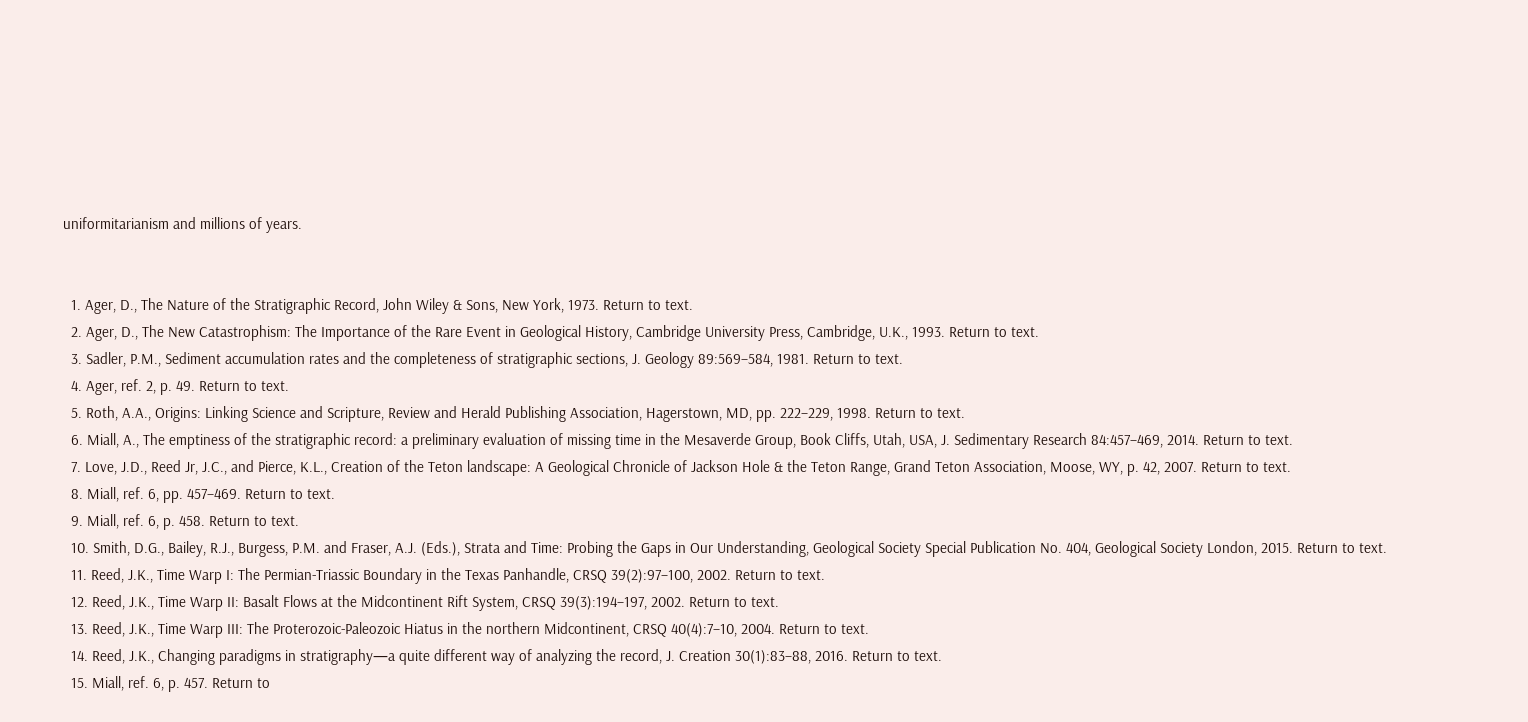uniformitarianism and millions of years.


  1. Ager, D., The Nature of the Stratigraphic Record, John Wiley & Sons, New York, 1973. Return to text.
  2. Ager, D., The New Catastrophism: The Importance of the Rare Event in Geological History, Cambridge University Press, Cambridge, U.K., 1993. Return to text.
  3. Sadler, P.M., Sediment accumulation rates and the completeness of stratigraphic sections, J. Geology 89:569–584, 1981. Return to text.
  4. Ager, ref. 2, p. 49. Return to text.
  5. Roth, A.A., Origins: Linking Science and Scripture, Review and Herald Publishing Association, Hagerstown, MD, pp. 222–229, 1998. Return to text.
  6. Miall, A., The emptiness of the stratigraphic record: a preliminary evaluation of missing time in the Mesaverde Group, Book Cliffs, Utah, USA, J. Sedimentary Research 84:457–469, 2014. Return to text.
  7. Love, J.D., Reed Jr, J.C., and Pierce, K.L., Creation of the Teton landscape: A Geological Chronicle of Jackson Hole & the Teton Range, Grand Teton Association, Moose, WY, p. 42, 2007. Return to text.
  8. Miall, ref. 6, pp. 457–469. Return to text.
  9. Miall, ref. 6, p. 458. Return to text.
  10. Smith, D.G., Bailey, R.J., Burgess, P.M. and Fraser, A.J. (Eds.), Strata and Time: Probing the Gaps in Our Understanding, Geological Society Special Publication No. 404, Geological Society London, 2015. Return to text.
  11. Reed, J.K., Time Warp I: The Permian-Triassic Boundary in the Texas Panhandle, CRSQ 39(2):97–100, 2002. Return to text.
  12. Reed, J.K., Time Warp II: Basalt Flows at the Midcontinent Rift System, CRSQ 39(3):194–197, 2002. Return to text.
  13. Reed, J.K., Time Warp III: The Proterozoic-Paleozoic Hiatus in the northern Midcontinent, CRSQ 40(4):7–10, 2004. Return to text.
  14. Reed, J.K., Changing paradigms in stratigraphy—a quite different way of analyzing the record, J. Creation 30(1):83–88, 2016. Return to text.
  15. Miall, ref. 6, p. 457. Return to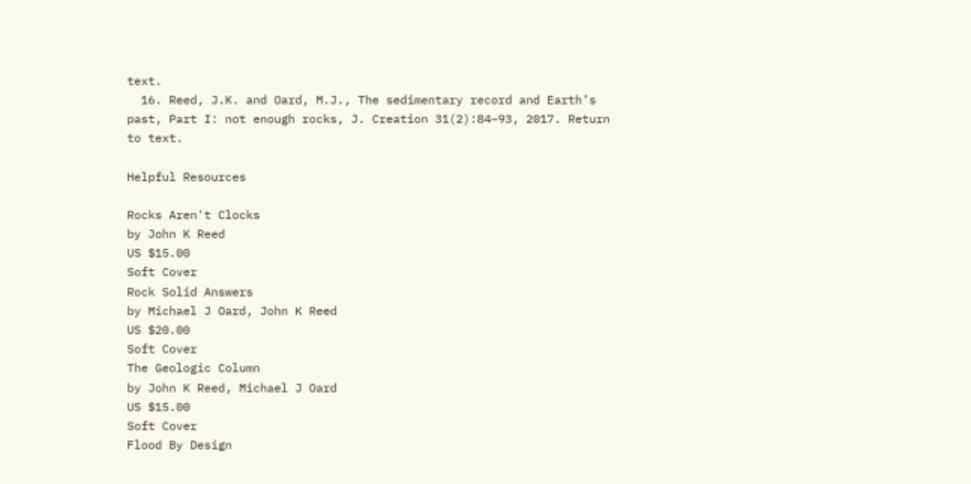text.
  16. Reed, J.K. and Oard, M.J., The sedimentary record and Earth’s past, Part I: not enough rocks, J. Creation 31(2):84–93, 2017. Return to text.

Helpful Resources

Rocks Aren't Clocks
by John K Reed
US $15.00
Soft Cover
Rock Solid Answers
by Michael J Oard, John K Reed
US $20.00
Soft Cover
The Geologic Column
by John K Reed, Michael J Oard
US $15.00
Soft Cover
Flood By Design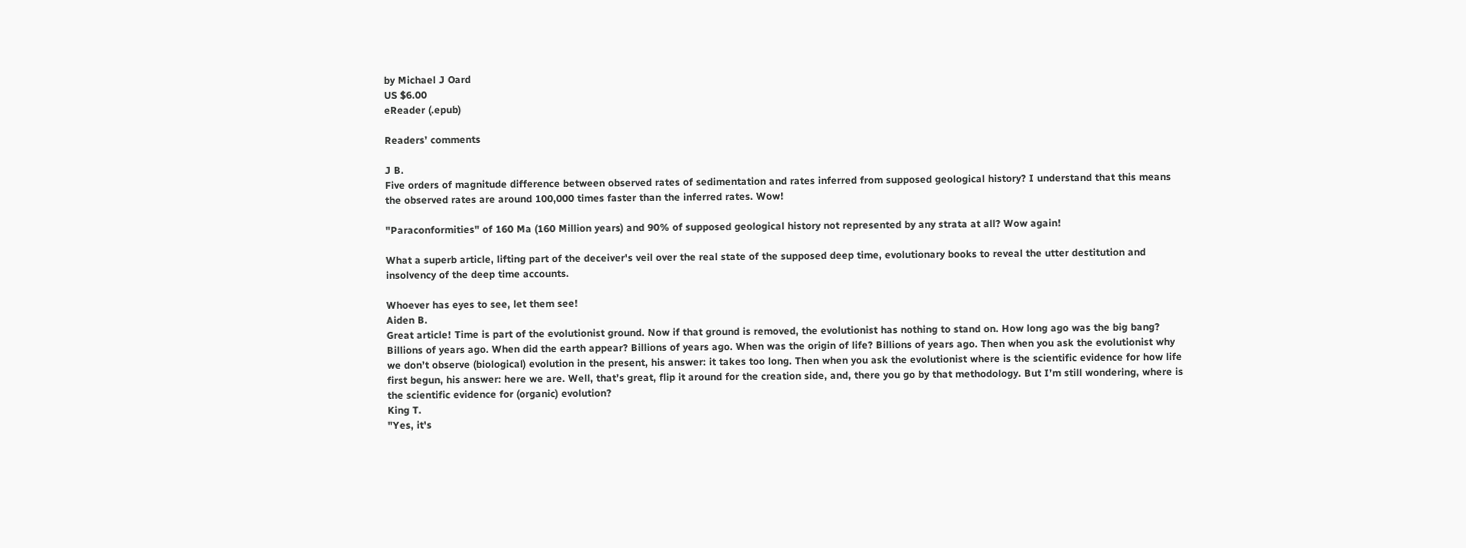by Michael J Oard
US $6.00
eReader (.epub)

Readers’ comments

J B.
Five orders of magnitude difference between observed rates of sedimentation and rates inferred from supposed geological history? I understand that this means the observed rates are around 100,000 times faster than the inferred rates. Wow!

"Paraconformities" of 160 Ma (160 Million years) and 90% of supposed geological history not represented by any strata at all? Wow again!

What a superb article, lifting part of the deceiver's veil over the real state of the supposed deep time, evolutionary books to reveal the utter destitution and insolvency of the deep time accounts.

Whoever has eyes to see, let them see!
Aiden B.
Great article! Time is part of the evolutionist ground. Now if that ground is removed, the evolutionist has nothing to stand on. How long ago was the big bang? Billions of years ago. When did the earth appear? Billions of years ago. When was the origin of life? Billions of years ago. Then when you ask the evolutionist why we don’t observe (biological) evolution in the present, his answer: it takes too long. Then when you ask the evolutionist where is the scientific evidence for how life first begun, his answer: here we are. Well, that’s great, flip it around for the creation side, and, there you go by that methodology. But I’m still wondering, where is the scientific evidence for (organic) evolution?
King T.
"Yes, it's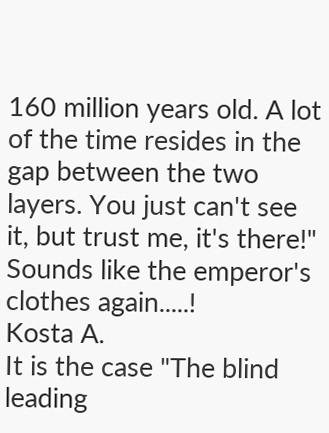160 million years old. A lot of the time resides in the gap between the two layers. You just can't see it, but trust me, it's there!"
Sounds like the emperor's clothes again.....!
Kosta A.
It is the case "The blind leading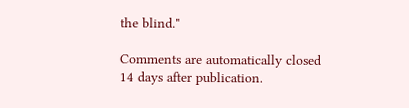the blind."

Comments are automatically closed 14 days after publication.